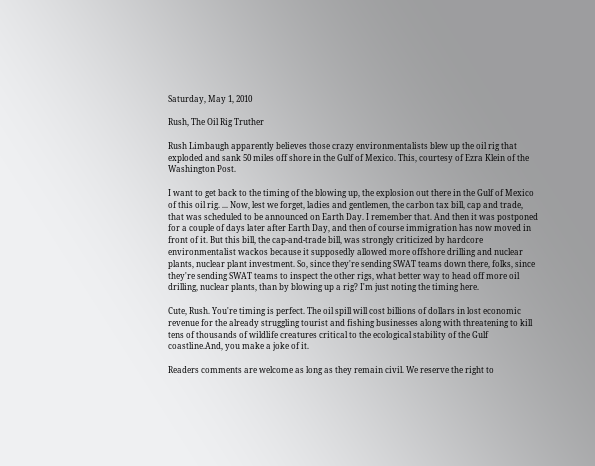Saturday, May 1, 2010

Rush, The Oil Rig Truther

Rush Limbaugh apparently believes those crazy environmentalists blew up the oil rig that exploded and sank 50 miles off shore in the Gulf of Mexico. This, courtesy of Ezra Klein of the Washington Post.

I want to get back to the timing of the blowing up, the explosion out there in the Gulf of Mexico of this oil rig. ... Now, lest we forget, ladies and gentlemen, the carbon tax bill, cap and trade, that was scheduled to be announced on Earth Day. I remember that. And then it was postponed for a couple of days later after Earth Day, and then of course immigration has now moved in front of it. But this bill, the cap-and-trade bill, was strongly criticized by hardcore environmentalist wackos because it supposedly allowed more offshore drilling and nuclear plants, nuclear plant investment. So, since they're sending SWAT teams down there, folks, since they're sending SWAT teams to inspect the other rigs, what better way to head off more oil drilling, nuclear plants, than by blowing up a rig? I'm just noting the timing here.

Cute, Rush. You're timing is perfect. The oil spill will cost billions of dollars in lost economic revenue for the already struggling tourist and fishing businesses along with threatening to kill tens of thousands of wildlife creatures critical to the ecological stability of the Gulf coastline.And, you make a joke of it.

Readers comments are welcome as long as they remain civil. We reserve the right to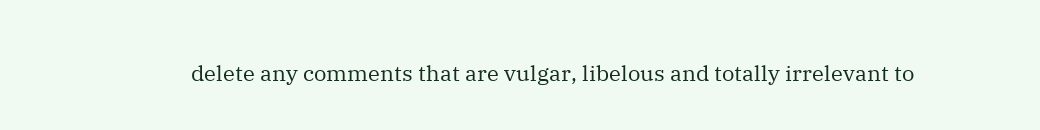delete any comments that are vulgar, libelous and totally irrelevant to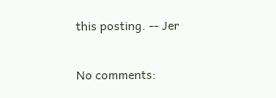this posting. -- Jer

No comments: